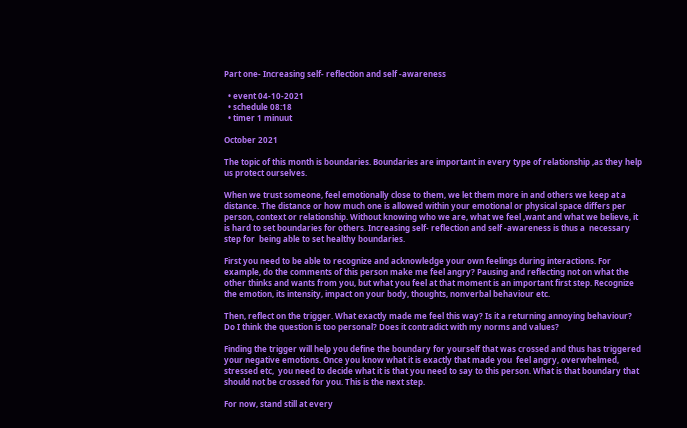Part one- Increasing self- reflection and self -awareness

  • event 04-10-2021
  • schedule 08:18
  • timer 1 minuut

October 2021

The topic of this month is boundaries. Boundaries are important in every type of relationship ,as they help us protect ourselves.

When we trust someone, feel emotionally close to them, we let them more in and others we keep at a distance. The distance or how much one is allowed within your emotional or physical space differs per person, context or relationship. Without knowing who we are, what we feel ,want and what we believe, it is hard to set boundaries for others. Increasing self- reflection and self -awareness is thus a  necessary step for  being able to set healthy boundaries.

First you need to be able to recognize and acknowledge your own feelings during interactions. For example, do the comments of this person make me feel angry? Pausing and reflecting not on what the other thinks and wants from you, but what you feel at that moment is an important first step. Recognize the emotion, its intensity, impact on your body, thoughts, nonverbal behaviour etc.

Then, reflect on the trigger. What exactly made me feel this way? Is it a returning annoying behaviour? Do I think the question is too personal? Does it contradict with my norms and values?

Finding the trigger will help you define the boundary for yourself that was crossed and thus has triggered your negative emotions. Once you know what it is exactly that made you  feel angry, overwhelmed, stressed etc,  you need to decide what it is that you need to say to this person. What is that boundary that should not be crossed for you. This is the next step.

For now, stand still at every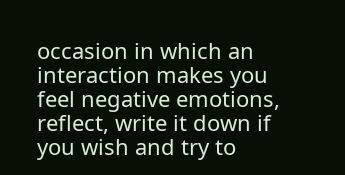occasion in which an interaction makes you feel negative emotions, reflect, write it down if you wish and try to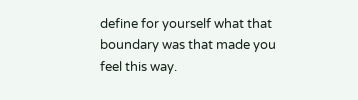define for yourself what that boundary was that made you feel this way.